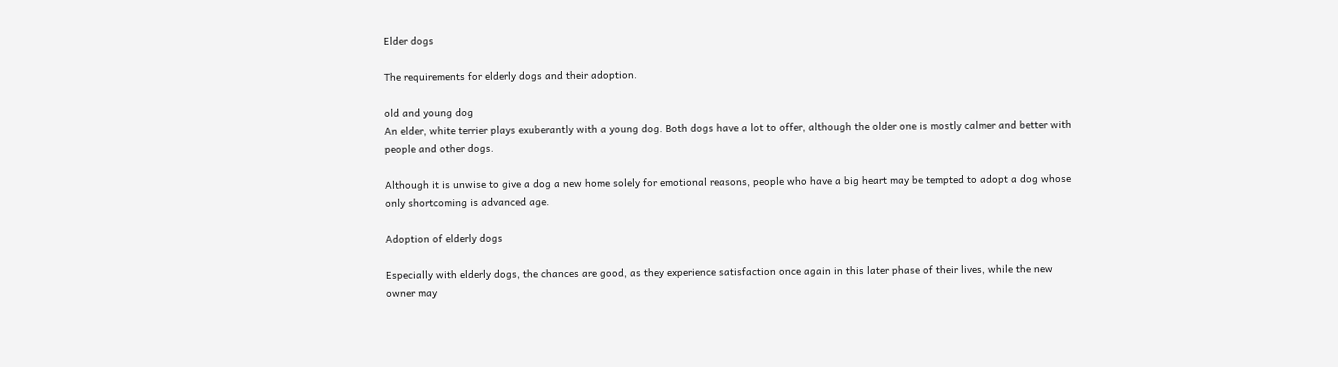Elder dogs

The requirements for elderly dogs and their adoption.

old and young dog
An elder, white terrier plays exuberantly with a young dog. Both dogs have a lot to offer, although the older one is mostly calmer and better with people and other dogs.

Although it is unwise to give a dog a new home solely for emotional reasons, people who have a big heart may be tempted to adopt a dog whose only shortcoming is advanced age.

Adoption of elderly dogs

Especially with elderly dogs, the chances are good, as they experience satisfaction once again in this later phase of their lives, while the new owner may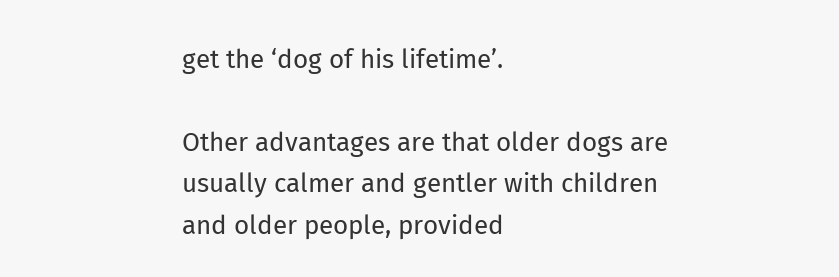get the ‘dog of his lifetime’.

Other advantages are that older dogs are usually calmer and gentler with children and older people, provided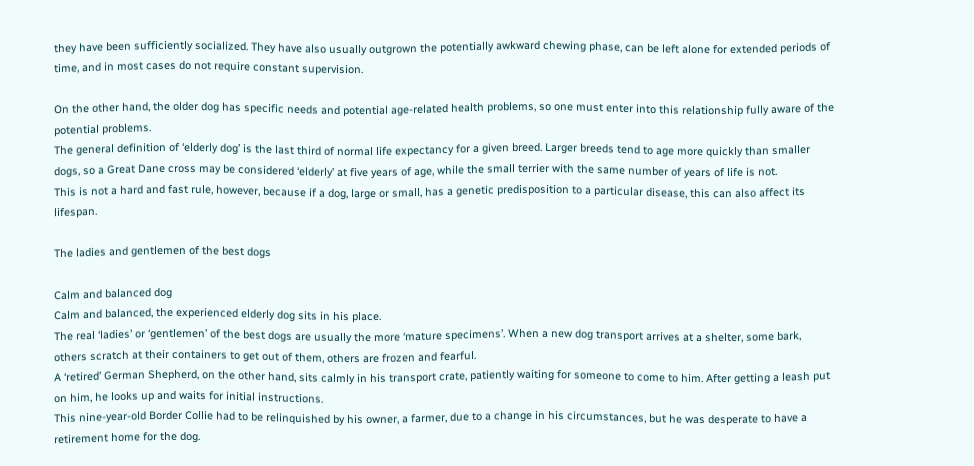they have been sufficiently socialized. They have also usually outgrown the potentially awkward chewing phase, can be left alone for extended periods of time, and in most cases do not require constant supervision.

On the other hand, the older dog has specific needs and potential age-related health problems, so one must enter into this relationship fully aware of the potential problems.
The general definition of ‘elderly dog’ is the last third of normal life expectancy for a given breed. Larger breeds tend to age more quickly than smaller dogs, so a Great Dane cross may be considered ‘elderly’ at five years of age, while the small terrier with the same number of years of life is not.
This is not a hard and fast rule, however, because if a dog, large or small, has a genetic predisposition to a particular disease, this can also affect its lifespan.

The ladies and gentlemen of the best dogs

Calm and balanced dog
Calm and balanced, the experienced elderly dog sits in his place.
The real ‘ladies’ or ‘gentlemen’ of the best dogs are usually the more ‘mature specimens’. When a new dog transport arrives at a shelter, some bark, others scratch at their containers to get out of them, others are frozen and fearful.
A ‘retired’ German Shepherd, on the other hand, sits calmly in his transport crate, patiently waiting for someone to come to him. After getting a leash put on him, he looks up and waits for initial instructions.
This nine-year-old Border Collie had to be relinquished by his owner, a farmer, due to a change in his circumstances, but he was desperate to have a retirement home for the dog.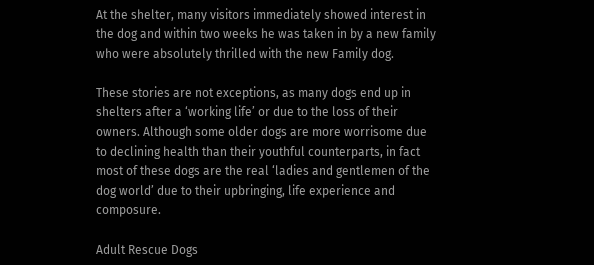At the shelter, many visitors immediately showed interest in the dog and within two weeks he was taken in by a new family who were absolutely thrilled with the new Family dog.

These stories are not exceptions, as many dogs end up in shelters after a ‘working life’ or due to the loss of their owners. Although some older dogs are more worrisome due to declining health than their youthful counterparts, in fact most of these dogs are the real ‘ladies and gentlemen of the dog world’ due to their upbringing, life experience and composure.

Adult Rescue Dogs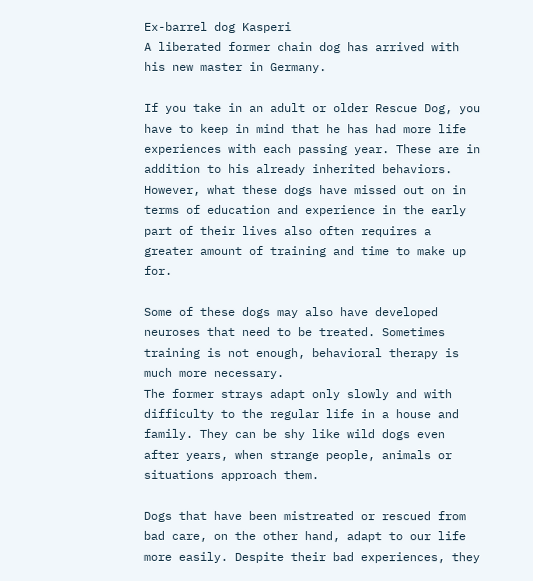Ex-barrel dog Kasperi
A liberated former chain dog has arrived with his new master in Germany.

If you take in an adult or older Rescue Dog, you have to keep in mind that he has had more life experiences with each passing year. These are in addition to his already inherited behaviors. However, what these dogs have missed out on in terms of education and experience in the early part of their lives also often requires a greater amount of training and time to make up for.

Some of these dogs may also have developed neuroses that need to be treated. Sometimes training is not enough, behavioral therapy is much more necessary.
The former strays adapt only slowly and with difficulty to the regular life in a house and family. They can be shy like wild dogs even after years, when strange people, animals or situations approach them.

Dogs that have been mistreated or rescued from bad care, on the other hand, adapt to our life more easily. Despite their bad experiences, they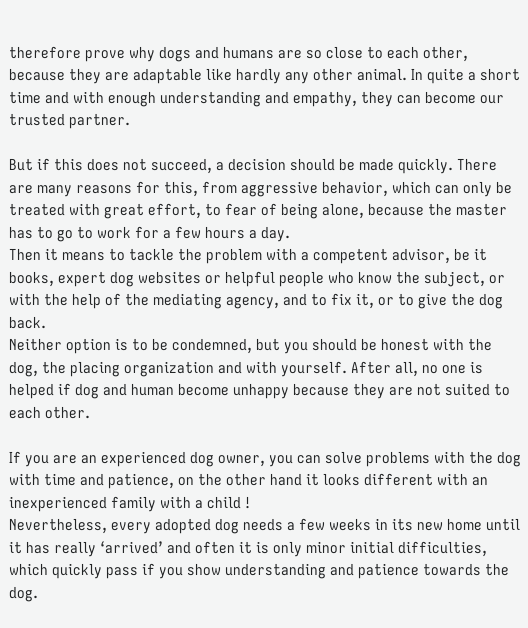therefore prove why dogs and humans are so close to each other, because they are adaptable like hardly any other animal. In quite a short time and with enough understanding and empathy, they can become our trusted partner.

But if this does not succeed, a decision should be made quickly. There are many reasons for this, from aggressive behavior, which can only be treated with great effort, to fear of being alone, because the master has to go to work for a few hours a day.
Then it means to tackle the problem with a competent advisor, be it books, expert dog websites or helpful people who know the subject, or with the help of the mediating agency, and to fix it, or to give the dog back.
Neither option is to be condemned, but you should be honest with the dog, the placing organization and with yourself. After all, no one is helped if dog and human become unhappy because they are not suited to each other.

If you are an experienced dog owner, you can solve problems with the dog with time and patience, on the other hand it looks different with an inexperienced family with a child !
Nevertheless, every adopted dog needs a few weeks in its new home until it has really ‘arrived’ and often it is only minor initial difficulties, which quickly pass if you show understanding and patience towards the dog.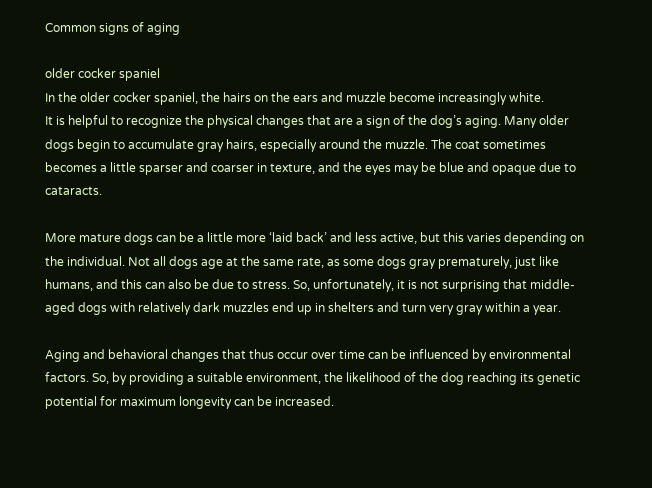Common signs of aging

older cocker spaniel
In the older cocker spaniel, the hairs on the ears and muzzle become increasingly white.
It is helpful to recognize the physical changes that are a sign of the dog’s aging. Many older dogs begin to accumulate gray hairs, especially around the muzzle. The coat sometimes becomes a little sparser and coarser in texture, and the eyes may be blue and opaque due to cataracts.

More mature dogs can be a little more ‘laid back’ and less active, but this varies depending on the individual. Not all dogs age at the same rate, as some dogs gray prematurely, just like humans, and this can also be due to stress. So, unfortunately, it is not surprising that middle-aged dogs with relatively dark muzzles end up in shelters and turn very gray within a year.

Aging and behavioral changes that thus occur over time can be influenced by environmental factors. So, by providing a suitable environment, the likelihood of the dog reaching its genetic potential for maximum longevity can be increased.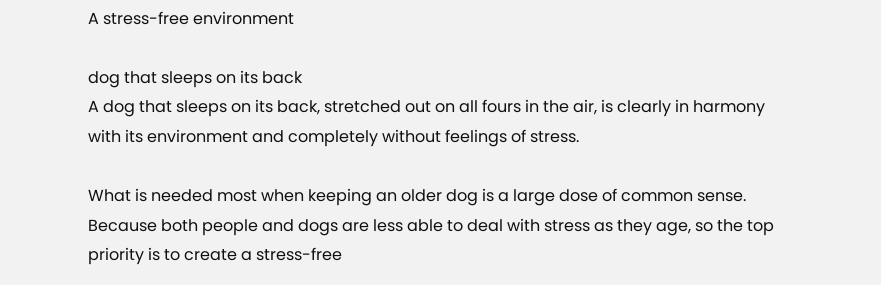A stress-free environment

dog that sleeps on its back
A dog that sleeps on its back, stretched out on all fours in the air, is clearly in harmony with its environment and completely without feelings of stress.

What is needed most when keeping an older dog is a large dose of common sense. Because both people and dogs are less able to deal with stress as they age, so the top priority is to create a stress-free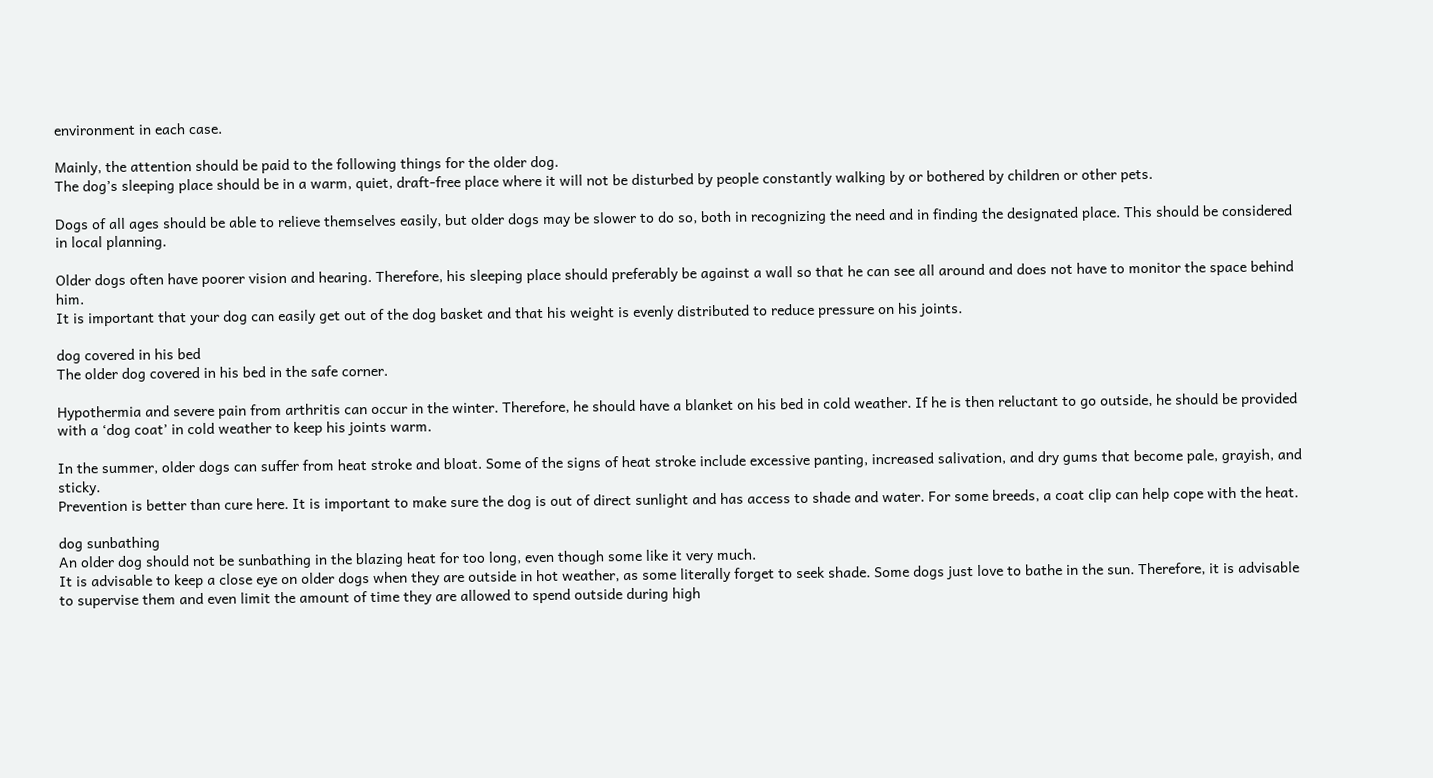environment in each case.

Mainly, the attention should be paid to the following things for the older dog.
The dog’s sleeping place should be in a warm, quiet, draft-free place where it will not be disturbed by people constantly walking by or bothered by children or other pets.

Dogs of all ages should be able to relieve themselves easily, but older dogs may be slower to do so, both in recognizing the need and in finding the designated place. This should be considered in local planning.

Older dogs often have poorer vision and hearing. Therefore, his sleeping place should preferably be against a wall so that he can see all around and does not have to monitor the space behind him.
It is important that your dog can easily get out of the dog basket and that his weight is evenly distributed to reduce pressure on his joints.

dog covered in his bed
The older dog covered in his bed in the safe corner.

Hypothermia and severe pain from arthritis can occur in the winter. Therefore, he should have a blanket on his bed in cold weather. If he is then reluctant to go outside, he should be provided with a ‘dog coat’ in cold weather to keep his joints warm.

In the summer, older dogs can suffer from heat stroke and bloat. Some of the signs of heat stroke include excessive panting, increased salivation, and dry gums that become pale, grayish, and sticky.
Prevention is better than cure here. It is important to make sure the dog is out of direct sunlight and has access to shade and water. For some breeds, a coat clip can help cope with the heat.

dog sunbathing
An older dog should not be sunbathing in the blazing heat for too long, even though some like it very much.
It is advisable to keep a close eye on older dogs when they are outside in hot weather, as some literally forget to seek shade. Some dogs just love to bathe in the sun. Therefore, it is advisable to supervise them and even limit the amount of time they are allowed to spend outside during high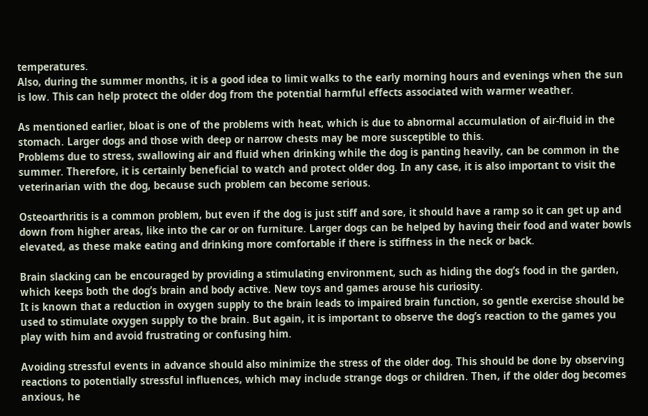temperatures.
Also, during the summer months, it is a good idea to limit walks to the early morning hours and evenings when the sun is low. This can help protect the older dog from the potential harmful effects associated with warmer weather.

As mentioned earlier, bloat is one of the problems with heat, which is due to abnormal accumulation of air-fluid in the stomach. Larger dogs and those with deep or narrow chests may be more susceptible to this.
Problems due to stress, swallowing air and fluid when drinking while the dog is panting heavily, can be common in the summer. Therefore, it is certainly beneficial to watch and protect older dog. In any case, it is also important to visit the veterinarian with the dog, because such problem can become serious.

Osteoarthritis is a common problem, but even if the dog is just stiff and sore, it should have a ramp so it can get up and down from higher areas, like into the car or on furniture. Larger dogs can be helped by having their food and water bowls elevated, as these make eating and drinking more comfortable if there is stiffness in the neck or back.

Brain slacking can be encouraged by providing a stimulating environment, such as hiding the dog’s food in the garden, which keeps both the dog’s brain and body active. New toys and games arouse his curiosity.
It is known that a reduction in oxygen supply to the brain leads to impaired brain function, so gentle exercise should be used to stimulate oxygen supply to the brain. But again, it is important to observe the dog’s reaction to the games you play with him and avoid frustrating or confusing him.

Avoiding stressful events in advance should also minimize the stress of the older dog. This should be done by observing reactions to potentially stressful influences, which may include strange dogs or children. Then, if the older dog becomes anxious, he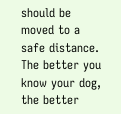should be moved to a safe distance. The better you know your dog, the better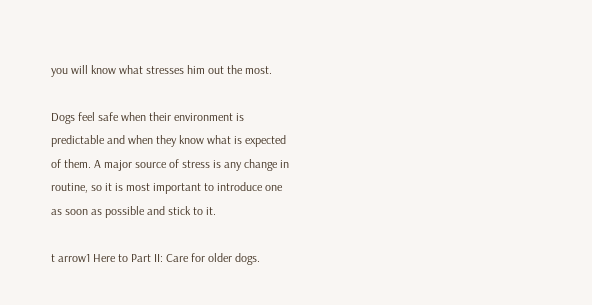you will know what stresses him out the most.

Dogs feel safe when their environment is predictable and when they know what is expected of them. A major source of stress is any change in routine, so it is most important to introduce one as soon as possible and stick to it.

t arrow1 Here to Part II: Care for older dogs.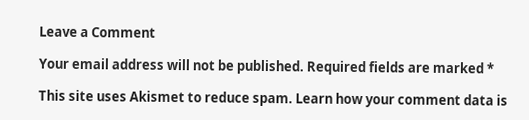Leave a Comment

Your email address will not be published. Required fields are marked *

This site uses Akismet to reduce spam. Learn how your comment data is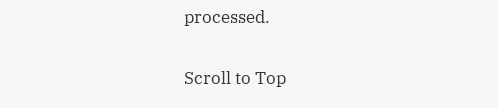processed.

Scroll to Top